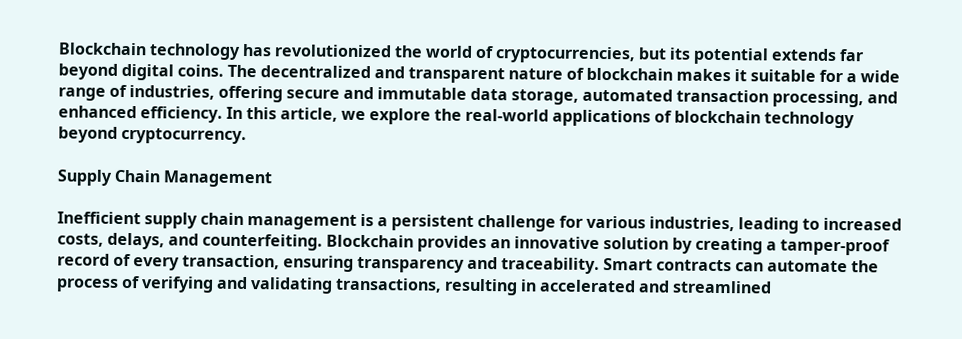Blockchain technology has revolutionized the world of cryptocurrencies, but its potential extends far beyond digital coins. The decentralized and transparent nature of blockchain makes it suitable for a wide range of industries, offering secure and immutable data storage, automated transaction processing, and enhanced efficiency. In this article, we explore the real-world applications of blockchain technology beyond cryptocurrency.

Supply Chain Management

Inefficient supply chain management is a persistent challenge for various industries, leading to increased costs, delays, and counterfeiting. Blockchain provides an innovative solution by creating a tamper-proof record of every transaction, ensuring transparency and traceability. Smart contracts can automate the process of verifying and validating transactions, resulting in accelerated and streamlined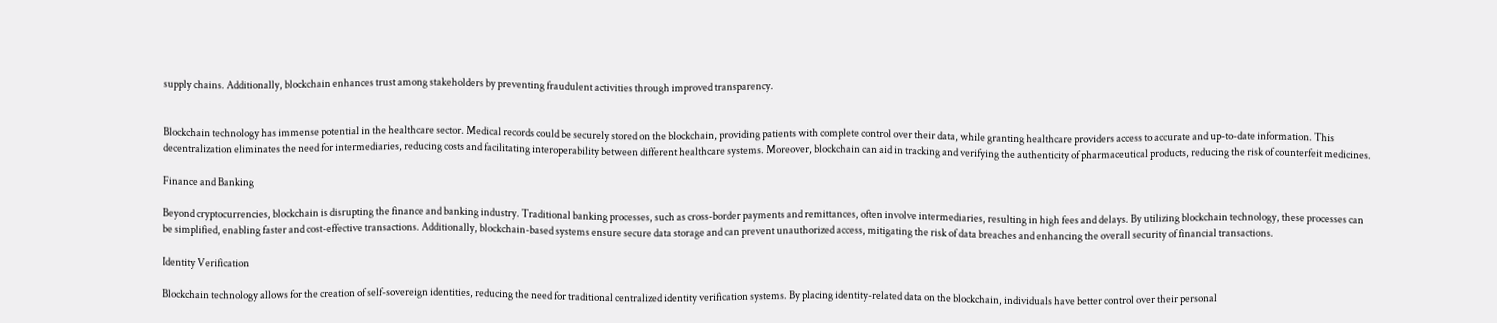supply chains. Additionally, blockchain enhances trust among stakeholders by preventing fraudulent activities through improved transparency.


Blockchain technology has immense potential in the healthcare sector. Medical records could be securely stored on the blockchain, providing patients with complete control over their data, while granting healthcare providers access to accurate and up-to-date information. This decentralization eliminates the need for intermediaries, reducing costs and facilitating interoperability between different healthcare systems. Moreover, blockchain can aid in tracking and verifying the authenticity of pharmaceutical products, reducing the risk of counterfeit medicines.

Finance and Banking

Beyond cryptocurrencies, blockchain is disrupting the finance and banking industry. Traditional banking processes, such as cross-border payments and remittances, often involve intermediaries, resulting in high fees and delays. By utilizing blockchain technology, these processes can be simplified, enabling faster and cost-effective transactions. Additionally, blockchain-based systems ensure secure data storage and can prevent unauthorized access, mitigating the risk of data breaches and enhancing the overall security of financial transactions.

Identity Verification

Blockchain technology allows for the creation of self-sovereign identities, reducing the need for traditional centralized identity verification systems. By placing identity-related data on the blockchain, individuals have better control over their personal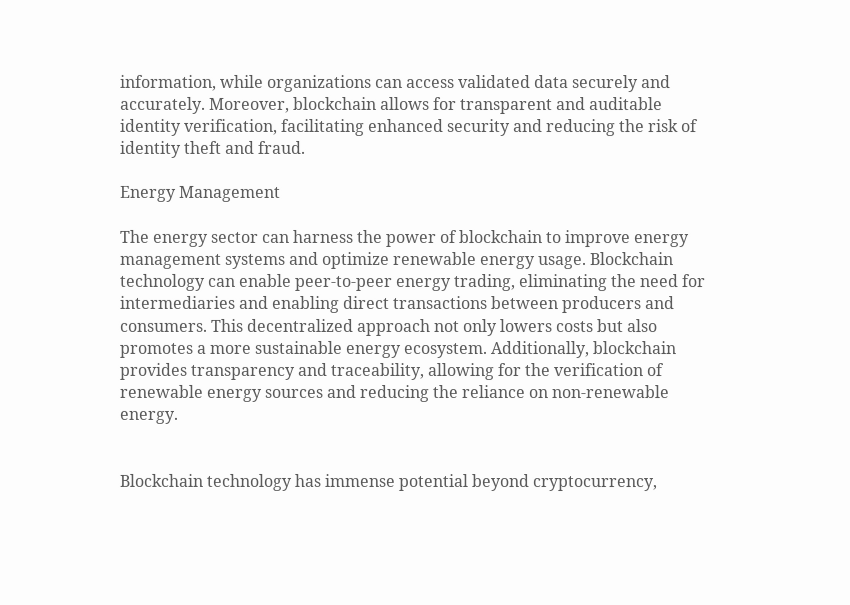information, while organizations can access validated data securely and accurately. Moreover, blockchain allows for transparent and auditable identity verification, facilitating enhanced security and reducing the risk of identity theft and fraud.

Energy Management

The energy sector can harness the power of blockchain to improve energy management systems and optimize renewable energy usage. Blockchain technology can enable peer-to-peer energy trading, eliminating the need for intermediaries and enabling direct transactions between producers and consumers. This decentralized approach not only lowers costs but also promotes a more sustainable energy ecosystem. Additionally, blockchain provides transparency and traceability, allowing for the verification of renewable energy sources and reducing the reliance on non-renewable energy.


Blockchain technology has immense potential beyond cryptocurrency,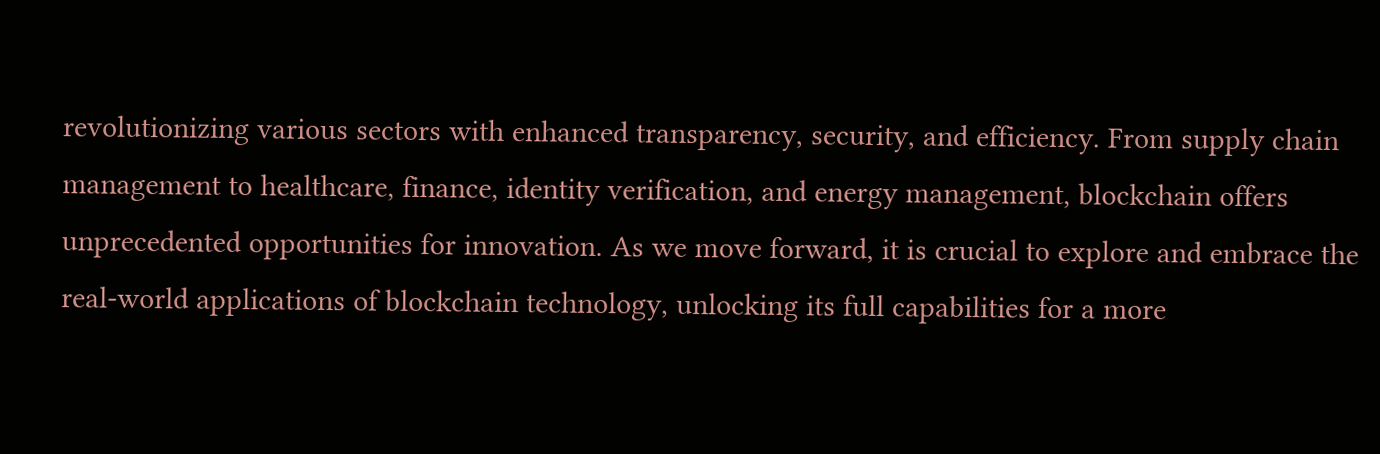revolutionizing various sectors with enhanced transparency, security, and efficiency. From supply chain management to healthcare, finance, identity verification, and energy management, blockchain offers unprecedented opportunities for innovation. As we move forward, it is crucial to explore and embrace the real-world applications of blockchain technology, unlocking its full capabilities for a more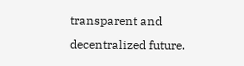transparent and decentralized future.